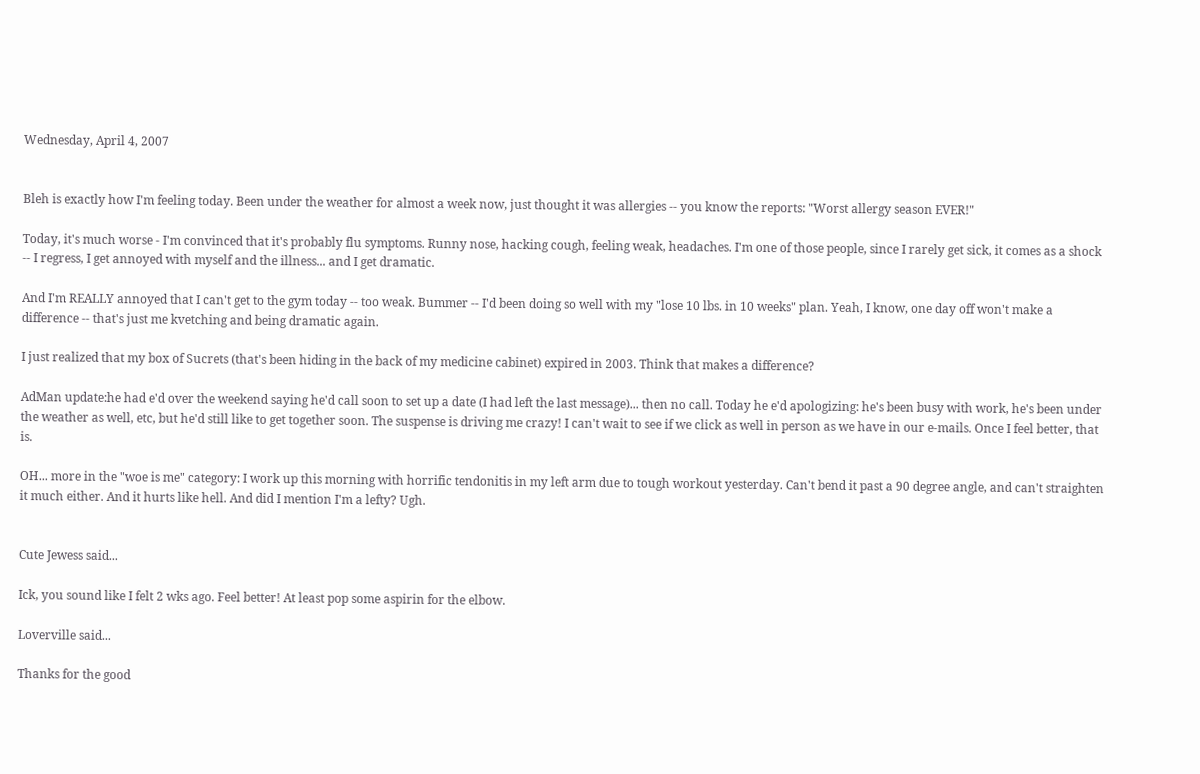Wednesday, April 4, 2007


Bleh is exactly how I'm feeling today. Been under the weather for almost a week now, just thought it was allergies -- you know the reports: "Worst allergy season EVER!"

Today, it's much worse - I'm convinced that it's probably flu symptoms. Runny nose, hacking cough, feeling weak, headaches. I'm one of those people, since I rarely get sick, it comes as a shock -- I regress, I get annoyed with myself and the illness... and I get dramatic.

And I'm REALLY annoyed that I can't get to the gym today -- too weak. Bummer -- I'd been doing so well with my "lose 10 lbs. in 10 weeks" plan. Yeah, I know, one day off won't make a difference -- that's just me kvetching and being dramatic again.

I just realized that my box of Sucrets (that's been hiding in the back of my medicine cabinet) expired in 2003. Think that makes a difference?

AdMan update:he had e'd over the weekend saying he'd call soon to set up a date (I had left the last message)... then no call. Today he e'd apologizing: he's been busy with work, he's been under the weather as well, etc, but he'd still like to get together soon. The suspense is driving me crazy! I can't wait to see if we click as well in person as we have in our e-mails. Once I feel better, that is.

OH... more in the "woe is me" category: I work up this morning with horrific tendonitis in my left arm due to tough workout yesterday. Can't bend it past a 90 degree angle, and can't straighten it much either. And it hurts like hell. And did I mention I'm a lefty? Ugh.


Cute Jewess said...

Ick, you sound like I felt 2 wks ago. Feel better! At least pop some aspirin for the elbow.

Loverville said...

Thanks for the good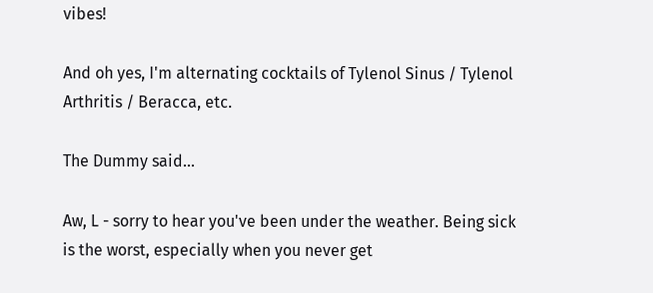vibes!

And oh yes, I'm alternating cocktails of Tylenol Sinus / Tylenol Arthritis / Beracca, etc.

The Dummy said...

Aw, L - sorry to hear you've been under the weather. Being sick is the worst, especially when you never get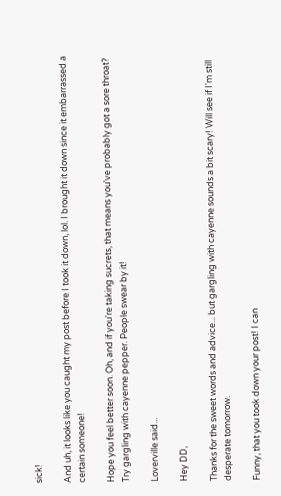sick!

And uh, it looks like you caught my post before I took it down, lol. I brought it down since it embarrassed a certain someone!

Hope you feel better soon. Oh, and if you're taking sucrets, that means you've probably got a sore throat? Try gargling with cayenne pepper. People swear by it!

Loverville said...

Hey DD,

Thanks for the sweet words and advice... but gargling with cayenne sounds a bit scary! Will see if I'm still desperate tomorrow.

Funny, that you took down your post! I can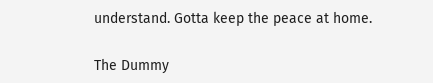understand. Gotta keep the peace at home.

The Dummy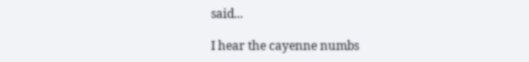said...

I hear the cayenne numbs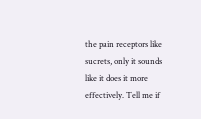the pain receptors like sucrets, only it sounds like it does it more effectively. Tell me if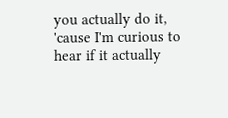you actually do it, 'cause I'm curious to hear if it actually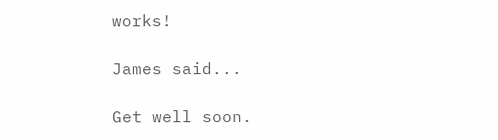works!

James said...

Get well soon.